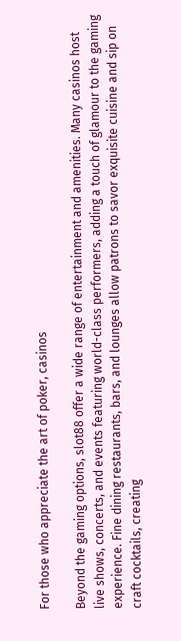For those who appreciate the art of poker, casinos

Beyond the gaming options, slot88 offer a wide range of entertainment and amenities. Many casinos host live shows, concerts, and events featuring world-class performers, adding a touch of glamour to the gaming experience. Fine dining restaurants, bars, and lounges allow patrons to savor exquisite cuisine and sip on craft cocktails, creating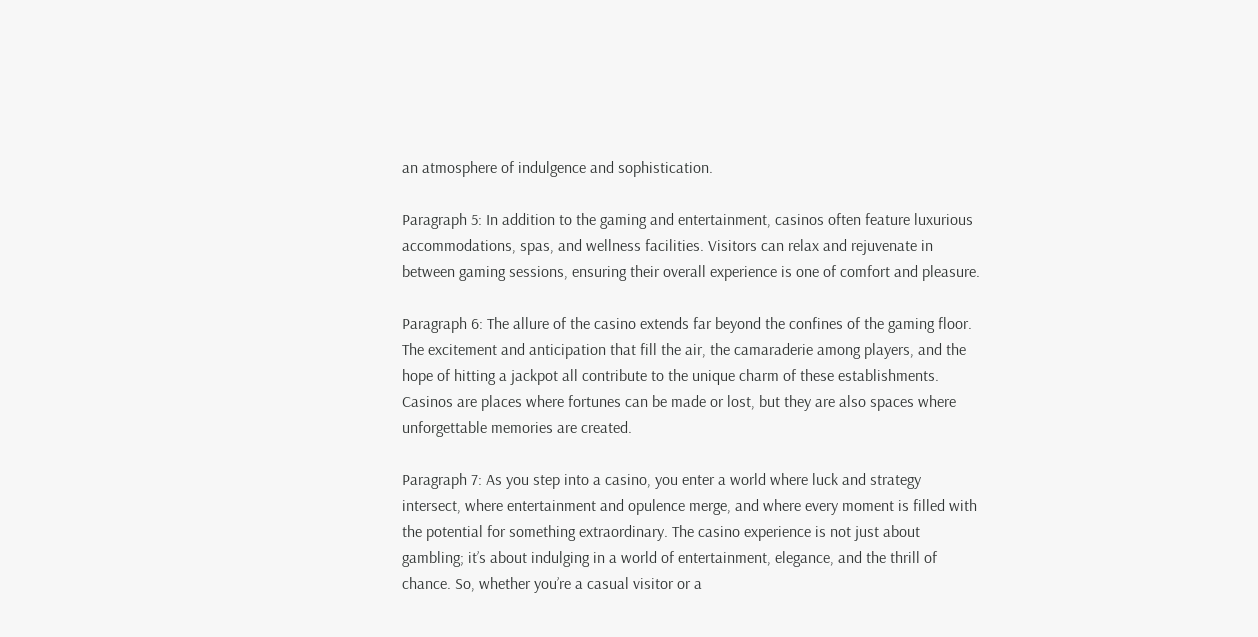an atmosphere of indulgence and sophistication.

Paragraph 5: In addition to the gaming and entertainment, casinos often feature luxurious accommodations, spas, and wellness facilities. Visitors can relax and rejuvenate in between gaming sessions, ensuring their overall experience is one of comfort and pleasure.

Paragraph 6: The allure of the casino extends far beyond the confines of the gaming floor. The excitement and anticipation that fill the air, the camaraderie among players, and the hope of hitting a jackpot all contribute to the unique charm of these establishments. Casinos are places where fortunes can be made or lost, but they are also spaces where unforgettable memories are created.

Paragraph 7: As you step into a casino, you enter a world where luck and strategy intersect, where entertainment and opulence merge, and where every moment is filled with the potential for something extraordinary. The casino experience is not just about gambling; it’s about indulging in a world of entertainment, elegance, and the thrill of chance. So, whether you’re a casual visitor or a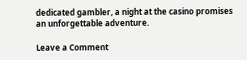dedicated gambler, a night at the casino promises an unforgettable adventure.

Leave a Comment